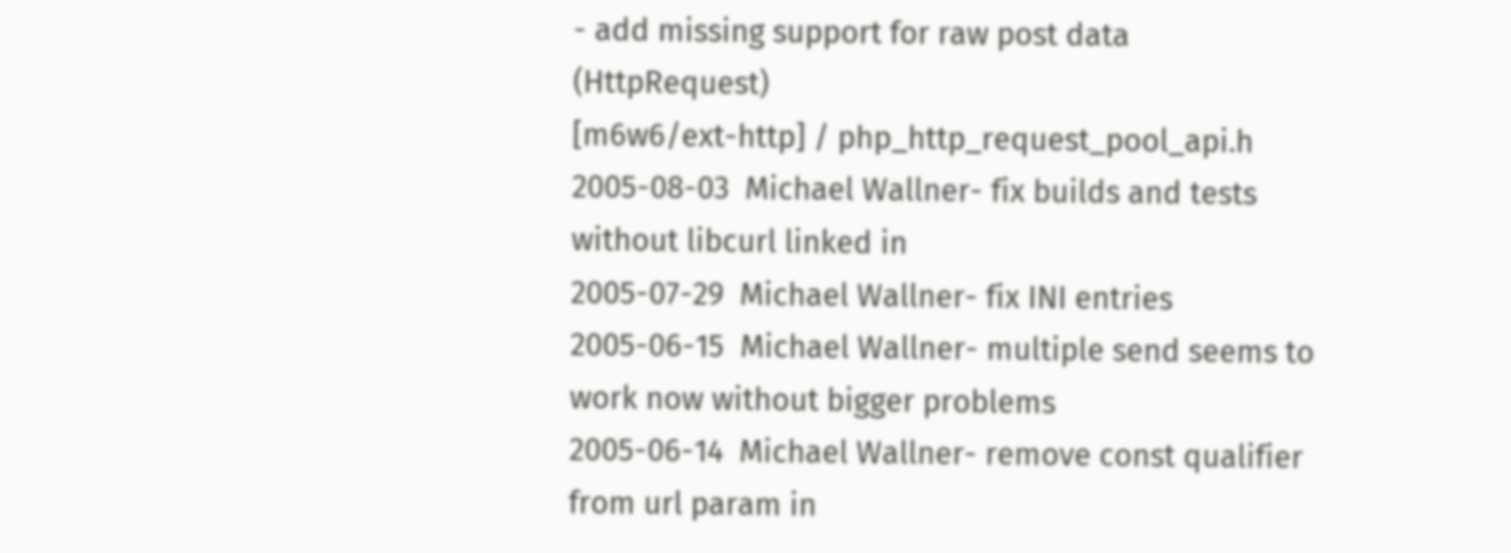- add missing support for raw post data (HttpRequest)
[m6w6/ext-http] / php_http_request_pool_api.h
2005-08-03  Michael Wallner- fix builds and tests without libcurl linked in
2005-07-29  Michael Wallner- fix INI entries
2005-06-15  Michael Wallner- multiple send seems to work now without bigger problems
2005-06-14  Michael Wallner- remove const qualifier from url param in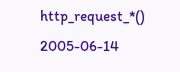http_request_*()
2005-06-14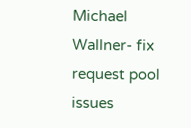Michael Wallner- fix request pool issues